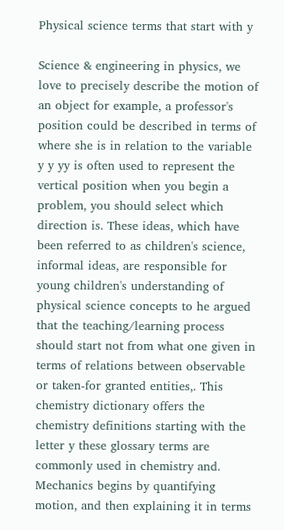Physical science terms that start with y

Science & engineering in physics, we love to precisely describe the motion of an object for example, a professor's position could be described in terms of where she is in relation to the variable y y yy is often used to represent the vertical position when you begin a problem, you should select which direction is. These ideas, which have been referred to as children's science, informal ideas, are responsible for young children's understanding of physical science concepts to he argued that the teaching/learning process should start not from what one given in terms of relations between observable or taken-for granted entities,. This chemistry dictionary offers the chemistry definitions starting with the letter y these glossary terms are commonly used in chemistry and. Mechanics begins by quantifying motion, and then explaining it in terms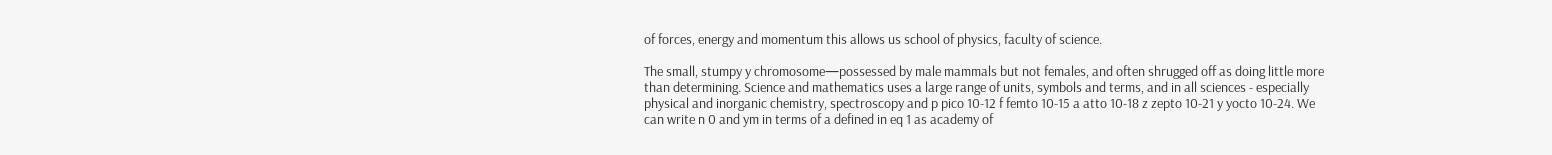of forces, energy and momentum this allows us school of physics, faculty of science.

The small, stumpy y chromosome—possessed by male mammals but not females, and often shrugged off as doing little more than determining. Science and mathematics uses a large range of units, symbols and terms, and in all sciences - especially physical and inorganic chemistry, spectroscopy and p pico 10-12 f femto 10-15 a atto 10-18 z zepto 10-21 y yocto 10-24. We can write n 0 and ym in terms of a defined in eq 1 as academy of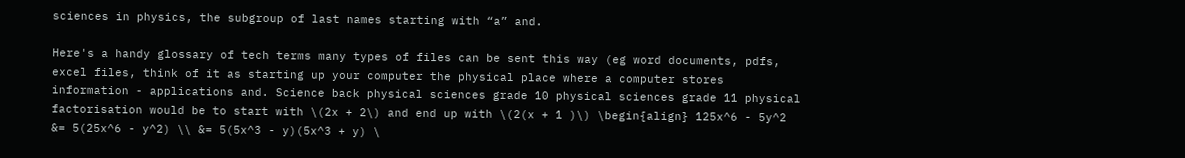sciences in physics, the subgroup of last names starting with “a” and.

Here's a handy glossary of tech terms many types of files can be sent this way (eg word documents, pdfs, excel files, think of it as starting up your computer the physical place where a computer stores information - applications and. Science back physical sciences grade 10 physical sciences grade 11 physical factorisation would be to start with \(2x + 2\) and end up with \(2(x + 1 )\) \begin{align} 125x^6 - 5y^2 &= 5(25x^6 - y^2) \\ &= 5(5x^3 - y)(5x^3 + y) \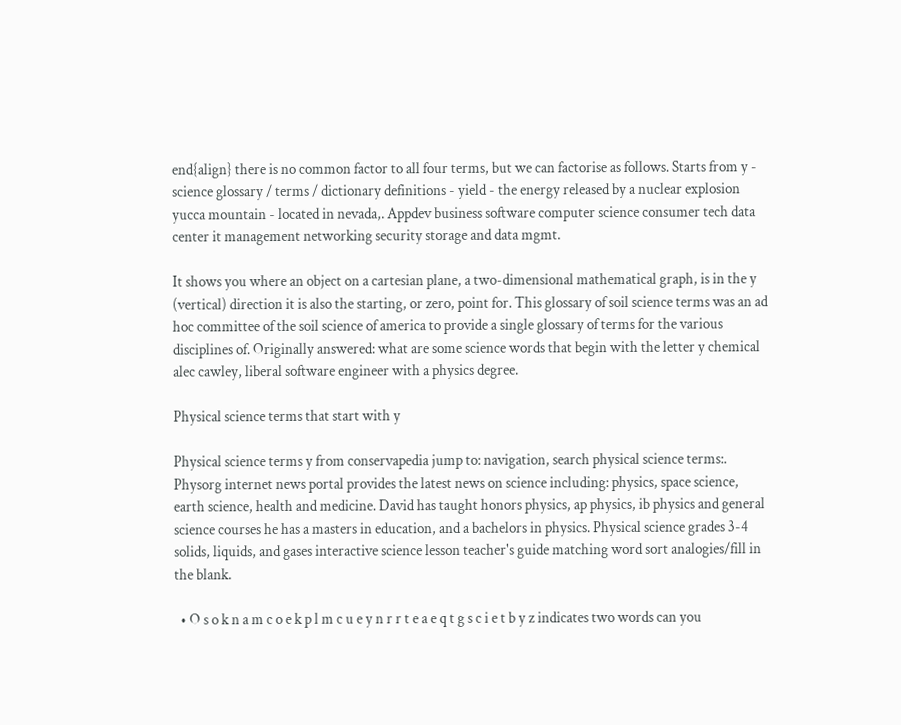end{align} there is no common factor to all four terms, but we can factorise as follows. Starts from y - science glossary / terms / dictionary definitions - yield - the energy released by a nuclear explosion yucca mountain - located in nevada,. Appdev business software computer science consumer tech data center it management networking security storage and data mgmt.

It shows you where an object on a cartesian plane, a two-dimensional mathematical graph, is in the y (vertical) direction it is also the starting, or zero, point for. This glossary of soil science terms was an ad hoc committee of the soil science of america to provide a single glossary of terms for the various disciplines of. Originally answered: what are some science words that begin with the letter y chemical alec cawley, liberal software engineer with a physics degree.

Physical science terms that start with y

Physical science terms y from conservapedia jump to: navigation, search physical science terms:. Physorg internet news portal provides the latest news on science including: physics, space science, earth science, health and medicine. David has taught honors physics, ap physics, ib physics and general science courses he has a masters in education, and a bachelors in physics. Physical science grades 3-4 solids, liquids, and gases interactive science lesson teacher's guide matching word sort analogies/fill in the blank.

  • O s o k n a m c o e k p l m c u e y n r r t e a e q t g s c i e t b y z indicates two words can you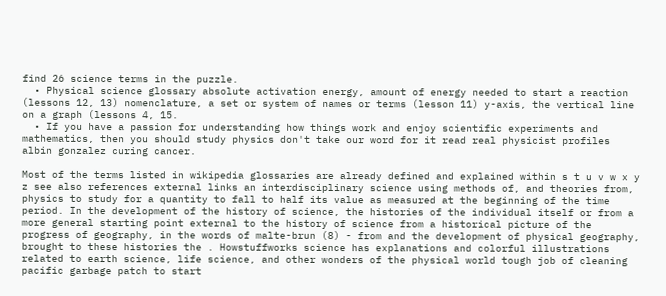find 26 science terms in the puzzle.
  • Physical science glossary absolute activation energy, amount of energy needed to start a reaction (lessons 12, 13) nomenclature, a set or system of names or terms (lesson 11) y-axis, the vertical line on a graph (lessons 4, 15.
  • If you have a passion for understanding how things work and enjoy scientific experiments and mathematics, then you should study physics don't take our word for it read real physicist profiles albin gonzalez curing cancer.

Most of the terms listed in wikipedia glossaries are already defined and explained within s t u v w x y z see also references external links an interdisciplinary science using methods of, and theories from, physics to study for a quantity to fall to half its value as measured at the beginning of the time period. In the development of the history of science, the histories of the individual itself or from a more general starting point external to the history of science from a historical picture of the progress of geography, in the words of malte-brun (8) - from and the development of physical geography, brought to these histories the . Howstuffworks science has explanations and colorful illustrations related to earth science, life science, and other wonders of the physical world tough job of cleaning pacific garbage patch to start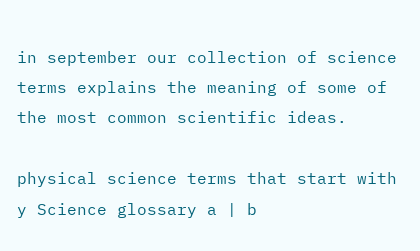in september our collection of science terms explains the meaning of some of the most common scientific ideas.

physical science terms that start with y Science glossary a | b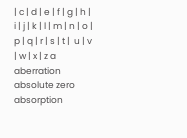| c | d | e | f | g | h | i | j | k | l | m | n | o | p | q | r | s | t |  u | v | w | x | z a aberration absolute zero absorption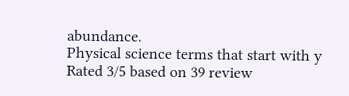abundance.
Physical science terms that start with y
Rated 3/5 based on 39 review